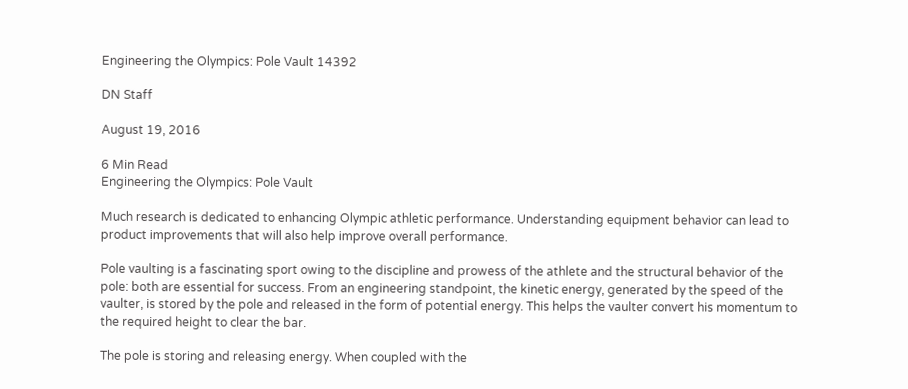Engineering the Olympics: Pole Vault 14392

DN Staff

August 19, 2016

6 Min Read
Engineering the Olympics: Pole Vault

Much research is dedicated to enhancing Olympic athletic performance. Understanding equipment behavior can lead to product improvements that will also help improve overall performance.

Pole vaulting is a fascinating sport owing to the discipline and prowess of the athlete and the structural behavior of the pole: both are essential for success. From an engineering standpoint, the kinetic energy, generated by the speed of the vaulter, is stored by the pole and released in the form of potential energy. This helps the vaulter convert his momentum to the required height to clear the bar.

The pole is storing and releasing energy. When coupled with the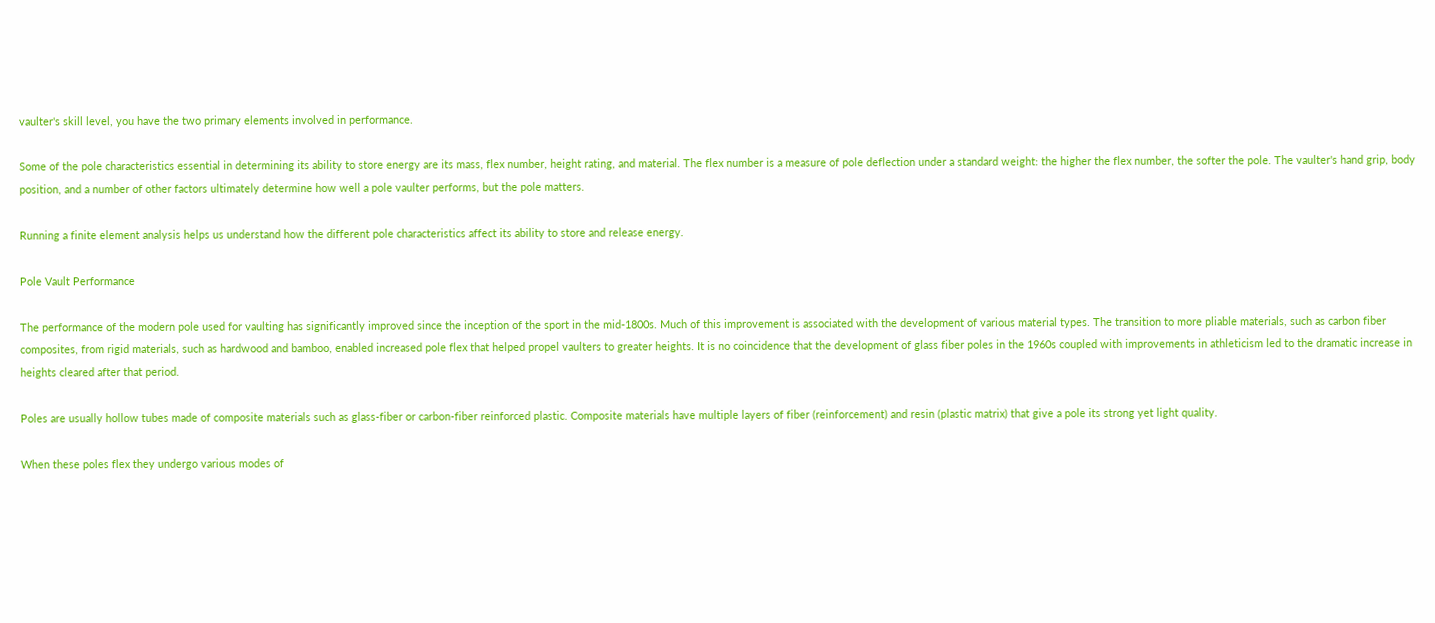vaulter's skill level, you have the two primary elements involved in performance.

Some of the pole characteristics essential in determining its ability to store energy are its mass, flex number, height rating, and material. The flex number is a measure of pole deflection under a standard weight: the higher the flex number, the softer the pole. The vaulter's hand grip, body position, and a number of other factors ultimately determine how well a pole vaulter performs, but the pole matters.

Running a finite element analysis helps us understand how the different pole characteristics affect its ability to store and release energy.

Pole Vault Performance

The performance of the modern pole used for vaulting has significantly improved since the inception of the sport in the mid-1800s. Much of this improvement is associated with the development of various material types. The transition to more pliable materials, such as carbon fiber composites, from rigid materials, such as hardwood and bamboo, enabled increased pole flex that helped propel vaulters to greater heights. It is no coincidence that the development of glass fiber poles in the 1960s coupled with improvements in athleticism led to the dramatic increase in heights cleared after that period.

Poles are usually hollow tubes made of composite materials such as glass-fiber or carbon-fiber reinforced plastic. Composite materials have multiple layers of fiber (reinforcement) and resin (plastic matrix) that give a pole its strong yet light quality.

When these poles flex they undergo various modes of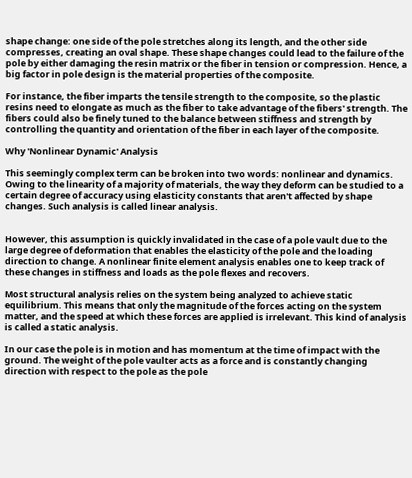shape change: one side of the pole stretches along its length, and the other side compresses, creating an oval shape. These shape changes could lead to the failure of the pole by either damaging the resin matrix or the fiber in tension or compression. Hence, a big factor in pole design is the material properties of the composite.

For instance, the fiber imparts the tensile strength to the composite, so the plastic resins need to elongate as much as the fiber to take advantage of the fibers' strength. The fibers could also be finely tuned to the balance between stiffness and strength by controlling the quantity and orientation of the fiber in each layer of the composite.

Why 'Nonlinear Dynamic' Analysis

This seemingly complex term can be broken into two words: nonlinear and dynamics. Owing to the linearity of a majority of materials, the way they deform can be studied to a certain degree of accuracy using elasticity constants that aren't affected by shape changes. Such analysis is called linear analysis.


However, this assumption is quickly invalidated in the case of a pole vault due to the large degree of deformation that enables the elasticity of the pole and the loading direction to change. A nonlinear finite element analysis enables one to keep track of these changes in stiffness and loads as the pole flexes and recovers.

Most structural analysis relies on the system being analyzed to achieve static equilibrium. This means that only the magnitude of the forces acting on the system matter, and the speed at which these forces are applied is irrelevant. This kind of analysis is called a static analysis.

In our case the pole is in motion and has momentum at the time of impact with the ground. The weight of the pole vaulter acts as a force and is constantly changing direction with respect to the pole as the pole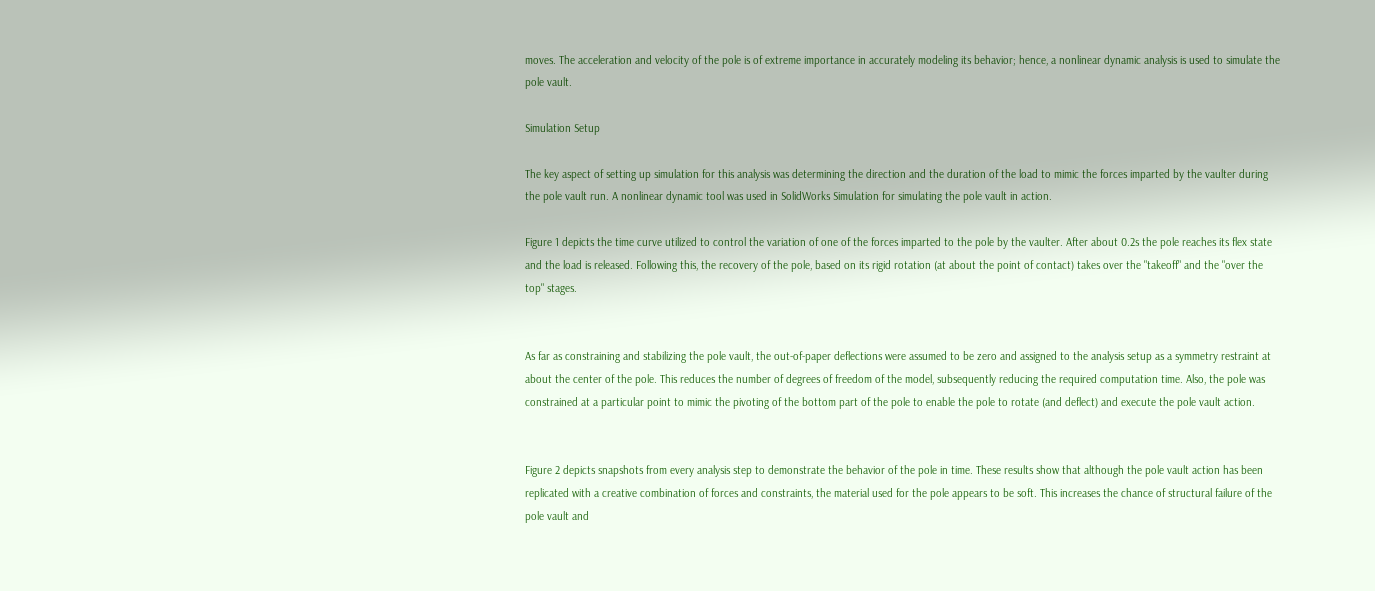moves. The acceleration and velocity of the pole is of extreme importance in accurately modeling its behavior; hence, a nonlinear dynamic analysis is used to simulate the pole vault.

Simulation Setup

The key aspect of setting up simulation for this analysis was determining the direction and the duration of the load to mimic the forces imparted by the vaulter during the pole vault run. A nonlinear dynamic tool was used in SolidWorks Simulation for simulating the pole vault in action.

Figure 1 depicts the time curve utilized to control the variation of one of the forces imparted to the pole by the vaulter. After about 0.2s the pole reaches its flex state and the load is released. Following this, the recovery of the pole, based on its rigid rotation (at about the point of contact) takes over the "takeoff" and the "over the top" stages.


As far as constraining and stabilizing the pole vault, the out-of-paper deflections were assumed to be zero and assigned to the analysis setup as a symmetry restraint at about the center of the pole. This reduces the number of degrees of freedom of the model, subsequently reducing the required computation time. Also, the pole was constrained at a particular point to mimic the pivoting of the bottom part of the pole to enable the pole to rotate (and deflect) and execute the pole vault action.


Figure 2 depicts snapshots from every analysis step to demonstrate the behavior of the pole in time. These results show that although the pole vault action has been replicated with a creative combination of forces and constraints, the material used for the pole appears to be soft. This increases the chance of structural failure of the pole vault and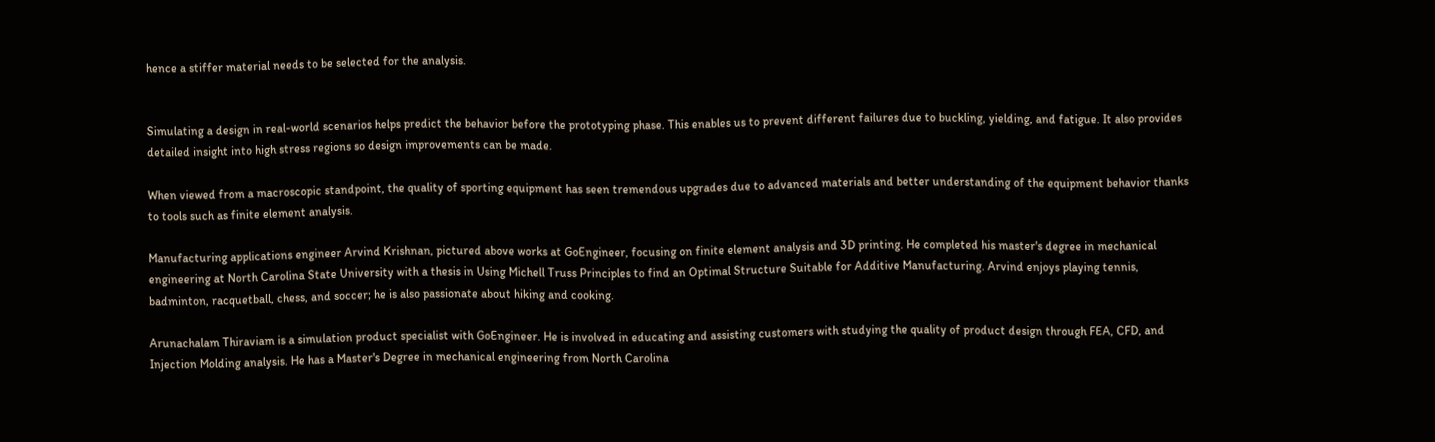hence a stiffer material needs to be selected for the analysis.


Simulating a design in real-world scenarios helps predict the behavior before the prototyping phase. This enables us to prevent different failures due to buckling, yielding, and fatigue. It also provides detailed insight into high stress regions so design improvements can be made.

When viewed from a macroscopic standpoint, the quality of sporting equipment has seen tremendous upgrades due to advanced materials and better understanding of the equipment behavior thanks to tools such as finite element analysis.

Manufacturing applications engineer Arvind Krishnan, pictured above works at GoEngineer, focusing on finite element analysis and 3D printing. He completed his master's degree in mechanical engineering at North Carolina State University with a thesis in Using Michell Truss Principles to find an Optimal Structure Suitable for Additive Manufacturing. Arvind enjoys playing tennis, badminton, racquetball, chess, and soccer; he is also passionate about hiking and cooking.

Arunachalam Thiraviam is a simulation product specialist with GoEngineer. He is involved in educating and assisting customers with studying the quality of product design through FEA, CFD, and Injection Molding analysis. He has a Master's Degree in mechanical engineering from North Carolina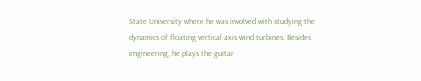State University where he was involved with studying the dynamics of floating vertical axis wind turbines. Besides engineering, he plays the guitar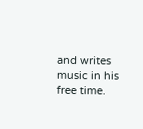and writes music in his free time.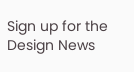Sign up for the Design News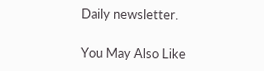Daily newsletter.

You May Also Like